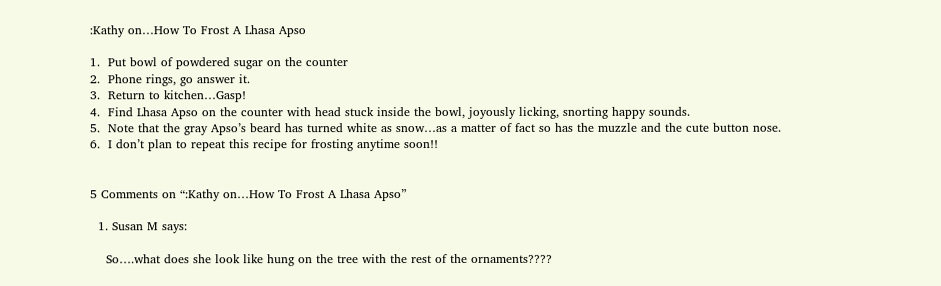:Kathy on…How To Frost A Lhasa Apso

1.  Put bowl of powdered sugar on the counter
2.  Phone rings, go answer it.
3.  Return to kitchen…Gasp!
4.  Find Lhasa Apso on the counter with head stuck inside the bowl, joyously licking, snorting happy sounds.
5.  Note that the gray Apso’s beard has turned white as snow…as a matter of fact so has the muzzle and the cute button nose.
6.  I don’t plan to repeat this recipe for frosting anytime soon!!


5 Comments on “:Kathy on…How To Frost A Lhasa Apso”

  1. Susan M says:

    So….what does she look like hung on the tree with the rest of the ornaments????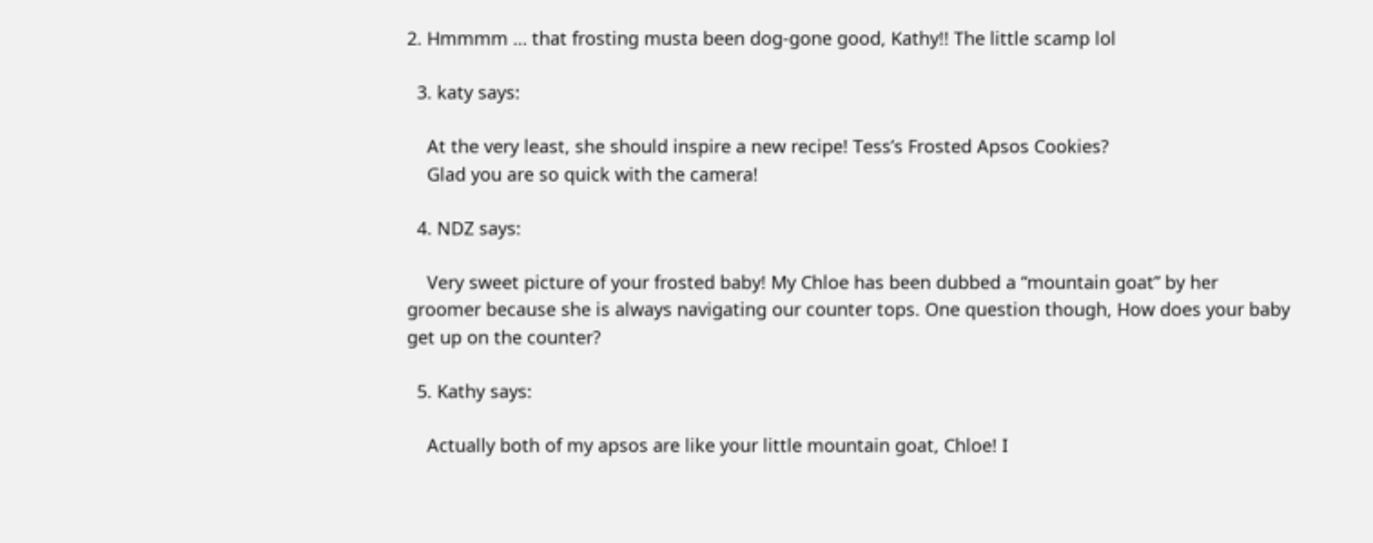2. Hmmmm … that frosting musta been dog-gone good, Kathy!! The little scamp lol

  3. katy says:

    At the very least, she should inspire a new recipe! Tess’s Frosted Apsos Cookies?
    Glad you are so quick with the camera!

  4. NDZ says:

    Very sweet picture of your frosted baby! My Chloe has been dubbed a “mountain goat” by her groomer because she is always navigating our counter tops. One question though, How does your baby get up on the counter?

  5. Kathy says:

    Actually both of my apsos are like your little mountain goat, Chloe! I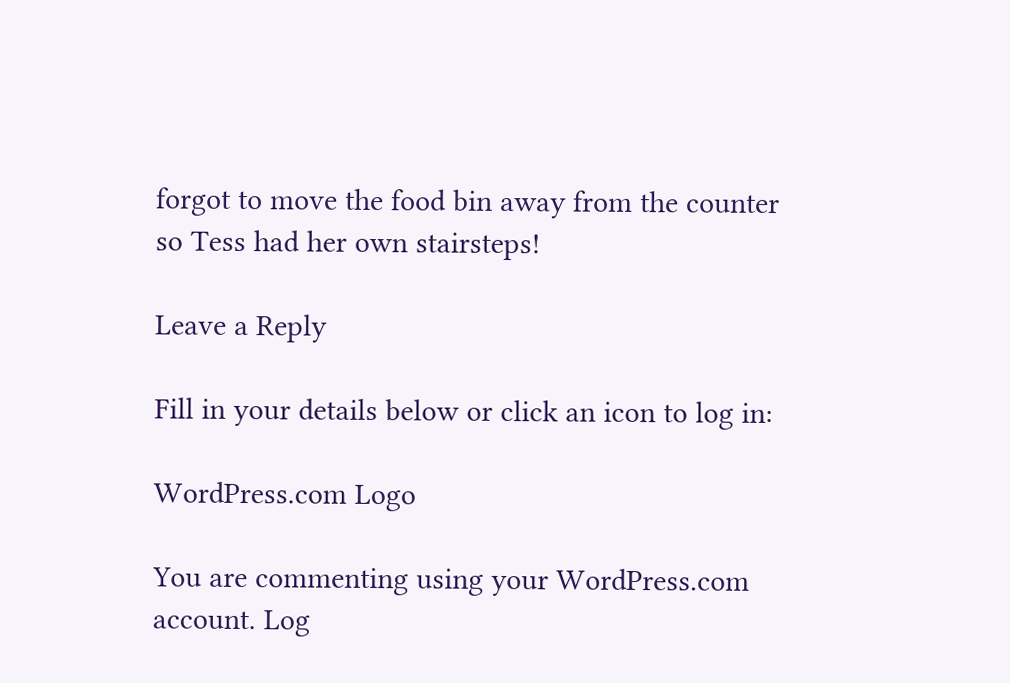forgot to move the food bin away from the counter so Tess had her own stairsteps!

Leave a Reply

Fill in your details below or click an icon to log in:

WordPress.com Logo

You are commenting using your WordPress.com account. Log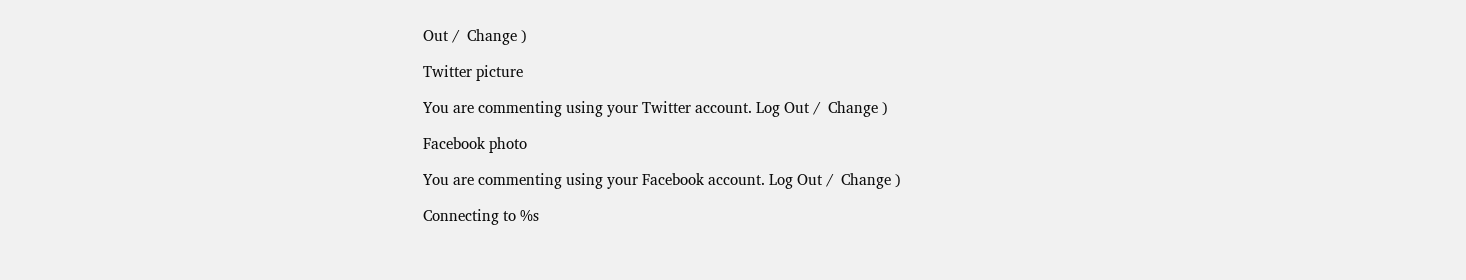Out /  Change )

Twitter picture

You are commenting using your Twitter account. Log Out /  Change )

Facebook photo

You are commenting using your Facebook account. Log Out /  Change )

Connecting to %s